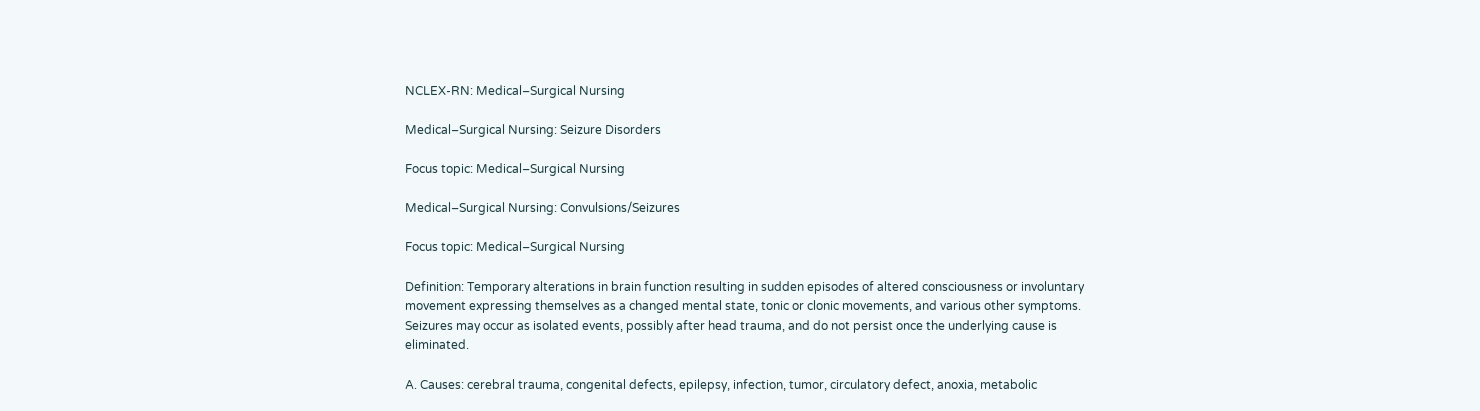NCLEX-RN: Medical–Surgical Nursing

Medical–Surgical Nursing: Seizure Disorders

Focus topic: Medical–Surgical Nursing

Medical–Surgical Nursing: Convulsions/Seizures

Focus topic: Medical–Surgical Nursing

Definition: Temporary alterations in brain function resulting in sudden episodes of altered consciousness or involuntary movement expressing themselves as a changed mental state, tonic or clonic movements, and various other symptoms. Seizures may occur as isolated events, possibly after head trauma, and do not persist once the underlying cause is eliminated.

A. Causes: cerebral trauma, congenital defects, epilepsy, infection, tumor, circulatory defect, anoxia, metabolic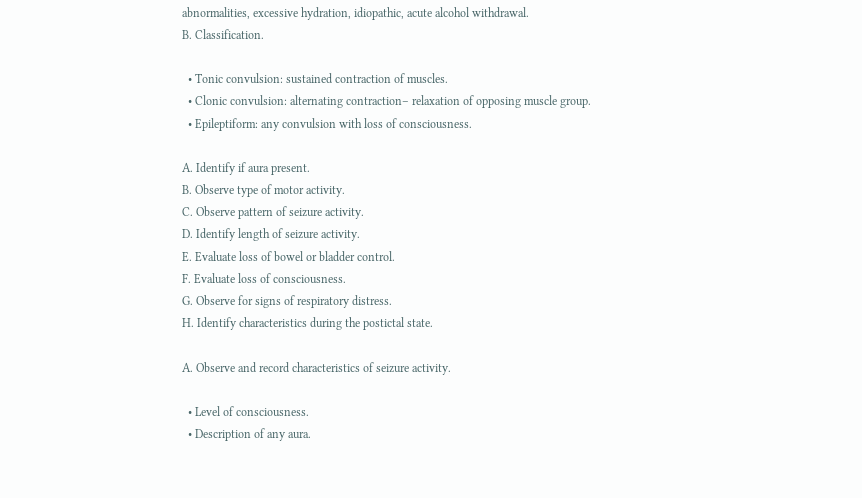abnormalities, excessive hydration, idiopathic, acute alcohol withdrawal.
B. Classification.

  • Tonic convulsion: sustained contraction of muscles.
  • Clonic convulsion: alternating contraction– relaxation of opposing muscle group.
  • Epileptiform: any convulsion with loss of consciousness.

A. Identify if aura present.
B. Observe type of motor activity.
C. Observe pattern of seizure activity.
D. Identify length of seizure activity.
E. Evaluate loss of bowel or bladder control.
F. Evaluate loss of consciousness.
G. Observe for signs of respiratory distress.
H. Identify characteristics during the postictal state.

A. Observe and record characteristics of seizure activity.

  • Level of consciousness.
  • Description of any aura.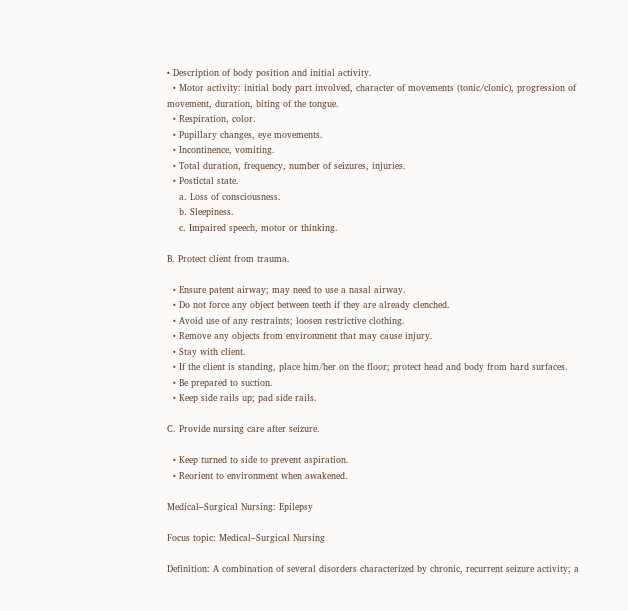• Description of body position and initial activity.
  • Motor activity: initial body part involved, character of movements (tonic/clonic), progression of movement, duration, biting of the tongue.
  • Respiration, color.
  • Pupillary changes, eye movements.
  • Incontinence, vomiting.
  • Total duration, frequency, number of seizures, injuries.
  • Postictal state.
    a. Loss of consciousness.
    b. Sleepiness.
    c. Impaired speech, motor or thinking.

B. Protect client from trauma.

  • Ensure patent airway; may need to use a nasal airway.
  • Do not force any object between teeth if they are already clenched.
  • Avoid use of any restraints; loosen restrictive clothing.
  • Remove any objects from environment that may cause injury.
  • Stay with client.
  • If the client is standing, place him/her on the floor; protect head and body from hard surfaces.
  • Be prepared to suction.
  • Keep side rails up; pad side rails.

C. Provide nursing care after seizure.

  • Keep turned to side to prevent aspiration.
  • Reorient to environment when awakened.

Medical–Surgical Nursing: Epilepsy

Focus topic: Medical–Surgical Nursing

Definition: A combination of several disorders characterized by chronic, recurrent seizure activity; a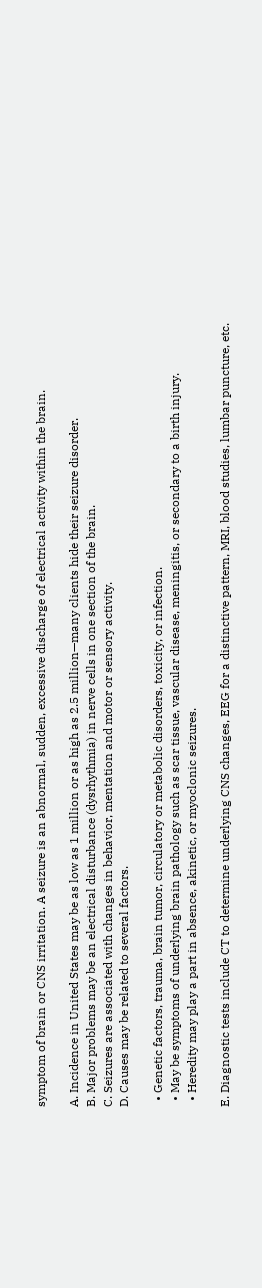symptom of brain or CNS irritation. A seizure is an abnormal, sudden, excessive discharge of electrical activity within the brain.

A. Incidence in United States may be as low as 1 million or as high as 2.5 million—many clients hide their seizure disorder.
B. Major problems may be an electrical disturbance (dysrhythmia) in nerve cells in one section of the brain.
C. Seizures are associated with changes in behavior, mentation and motor or sensory activity.
D. Causes may be related to several factors.

  • Genetic factors, trauma, brain tumor, circulatory or metabolic disorders, toxicity, or infection.
  • May be symptoms of underlying brain pathology such as scar tissue, vascular disease, meningitis, or secondary to a birth injury.
  • Heredity may play a part in absence, akinetic, or myoclonic seizures.

E. Diagnostic tests include CT to determine underlying CNS changes, EEG for a distinctive pattern, MRI, blood studies, lumbar puncture, etc.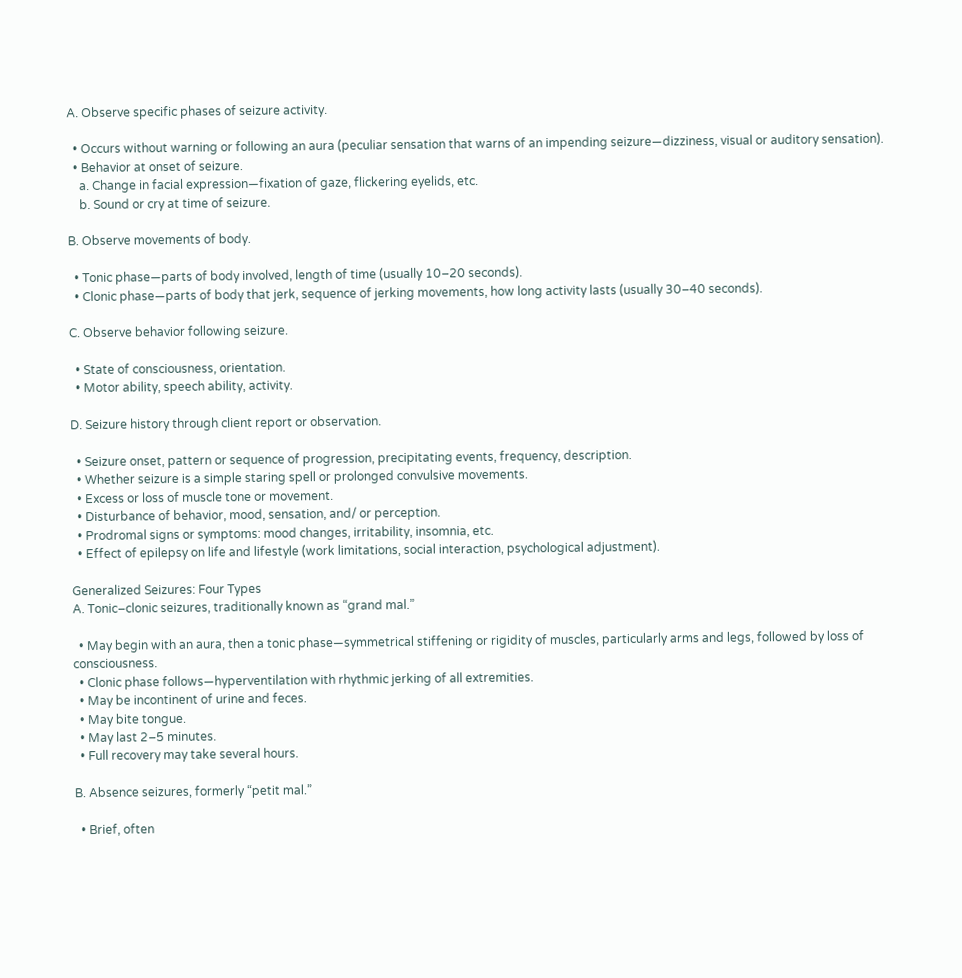A. Observe specific phases of seizure activity.

  • Occurs without warning or following an aura (peculiar sensation that warns of an impending seizure—dizziness, visual or auditory sensation).
  • Behavior at onset of seizure.
    a. Change in facial expression—fixation of gaze, flickering eyelids, etc.
    b. Sound or cry at time of seizure.

B. Observe movements of body.

  • Tonic phase—parts of body involved, length of time (usually 10–20 seconds).
  • Clonic phase—parts of body that jerk, sequence of jerking movements, how long activity lasts (usually 30–40 seconds).

C. Observe behavior following seizure.

  • State of consciousness, orientation.
  • Motor ability, speech ability, activity.

D. Seizure history through client report or observation.

  • Seizure onset, pattern or sequence of progression, precipitating events, frequency, description.
  • Whether seizure is a simple staring spell or prolonged convulsive movements.
  • Excess or loss of muscle tone or movement.
  • Disturbance of behavior, mood, sensation, and/ or perception.
  • Prodromal signs or symptoms: mood changes, irritability, insomnia, etc.
  • Effect of epilepsy on life and lifestyle (work limitations, social interaction, psychological adjustment).

Generalized Seizures: Four Types
A. Tonic–clonic seizures, traditionally known as “grand mal.”

  • May begin with an aura, then a tonic phase—symmetrical stiffening or rigidity of muscles, particularly arms and legs, followed by loss of consciousness.
  • Clonic phase follows—hyperventilation with rhythmic jerking of all extremities.
  • May be incontinent of urine and feces.
  • May bite tongue.
  • May last 2–5 minutes.
  • Full recovery may take several hours.

B. Absence seizures, formerly “petit mal.”

  • Brief, often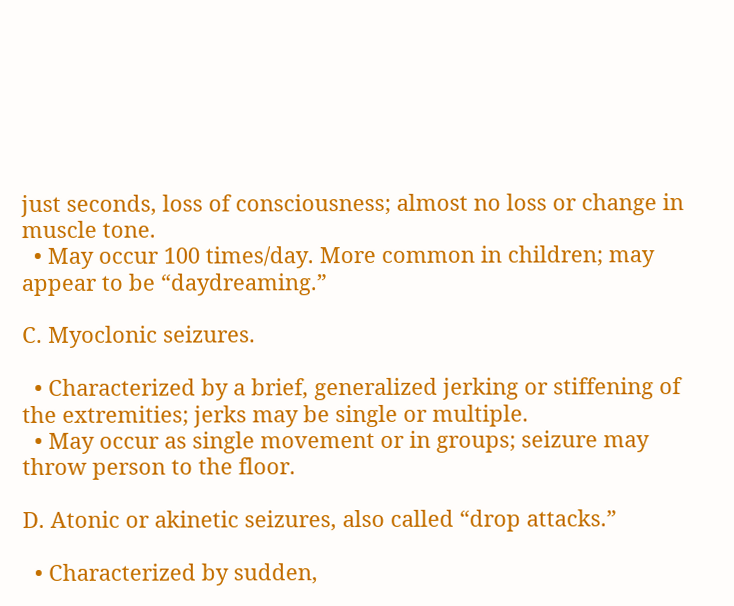just seconds, loss of consciousness; almost no loss or change in muscle tone.
  • May occur 100 times/day. More common in children; may appear to be “daydreaming.”

C. Myoclonic seizures.

  • Characterized by a brief, generalized jerking or stiffening of the extremities; jerks may be single or multiple.
  • May occur as single movement or in groups; seizure may throw person to the floor.

D. Atonic or akinetic seizures, also called “drop attacks.”

  • Characterized by sudden,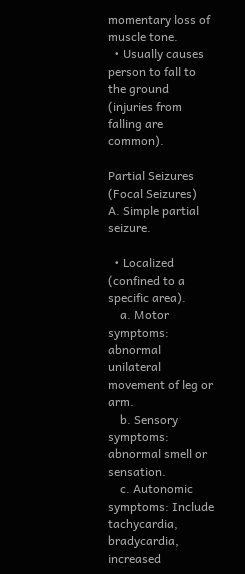momentary loss of muscle tone.
  • Usually causes person to fall to the ground (injuries from falling are common).

Partial Seizures (Focal Seizures)
A. Simple partial seizure.

  • Localized (confined to a specific area).
    a. Motor symptoms: abnormal unilateral movement of leg or arm.
    b. Sensory symptoms: abnormal smell or sensation.
    c. Autonomic symptoms: Include tachycardia, bradycardia, increased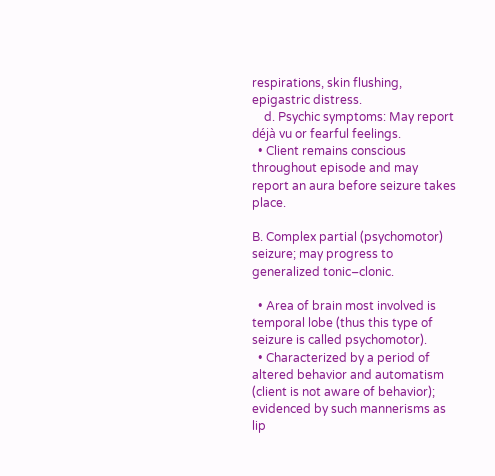respirations, skin flushing, epigastric distress.
    d. Psychic symptoms: May report déjà vu or fearful feelings.
  • Client remains conscious throughout episode and may report an aura before seizure takes place.

B. Complex partial (psychomotor) seizure; may progress to generalized tonic–clonic.

  • Area of brain most involved is temporal lobe (thus this type of seizure is called psychomotor).
  • Characterized by a period of altered behavior and automatism (client is not aware of behavior); evidenced by such mannerisms as lip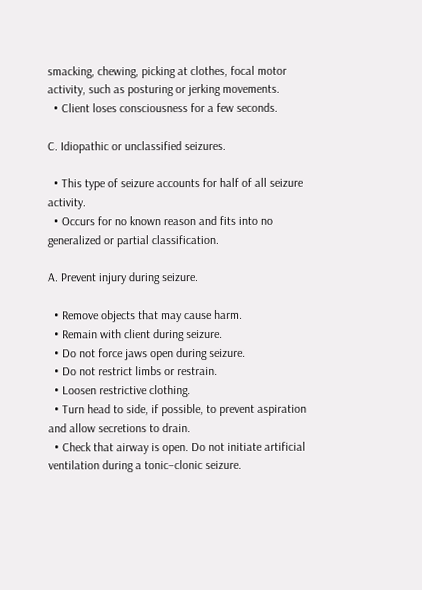smacking, chewing, picking at clothes, focal motor activity, such as posturing or jerking movements.
  • Client loses consciousness for a few seconds.

C. Idiopathic or unclassified seizures.

  • This type of seizure accounts for half of all seizure activity.
  • Occurs for no known reason and fits into no generalized or partial classification.

A. Prevent injury during seizure.

  • Remove objects that may cause harm.
  • Remain with client during seizure.
  • Do not force jaws open during seizure.
  • Do not restrict limbs or restrain.
  • Loosen restrictive clothing.
  • Turn head to side, if possible, to prevent aspiration and allow secretions to drain.
  • Check that airway is open. Do not initiate artificial ventilation during a tonic–clonic seizure.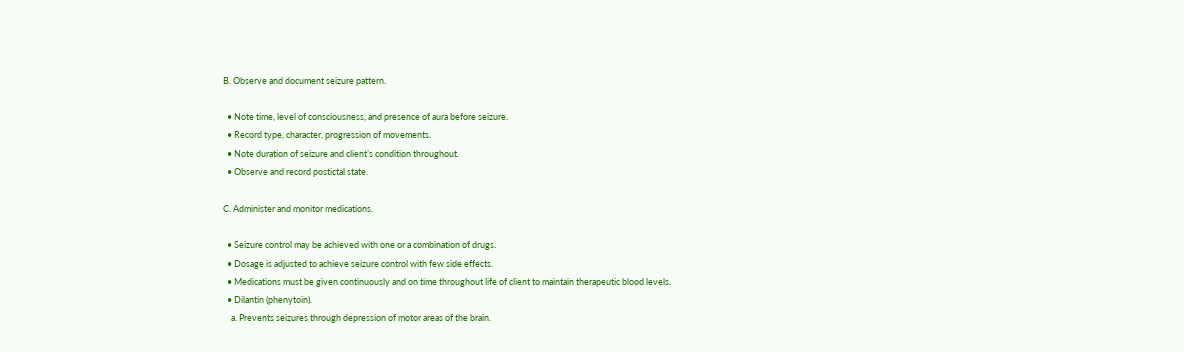B. Observe and document seizure pattern.

  • Note time, level of consciousness, and presence of aura before seizure.
  • Record type, character, progression of movements.
  • Note duration of seizure and client’s condition throughout.
  • Observe and record postictal state.

C. Administer and monitor medications.

  • Seizure control may be achieved with one or a combination of drugs.
  • Dosage is adjusted to achieve seizure control with few side effects.
  • Medications must be given continuously and on time throughout life of client to maintain therapeutic blood levels.
  • Dilantin (phenytoin).
    a. Prevents seizures through depression of motor areas of the brain.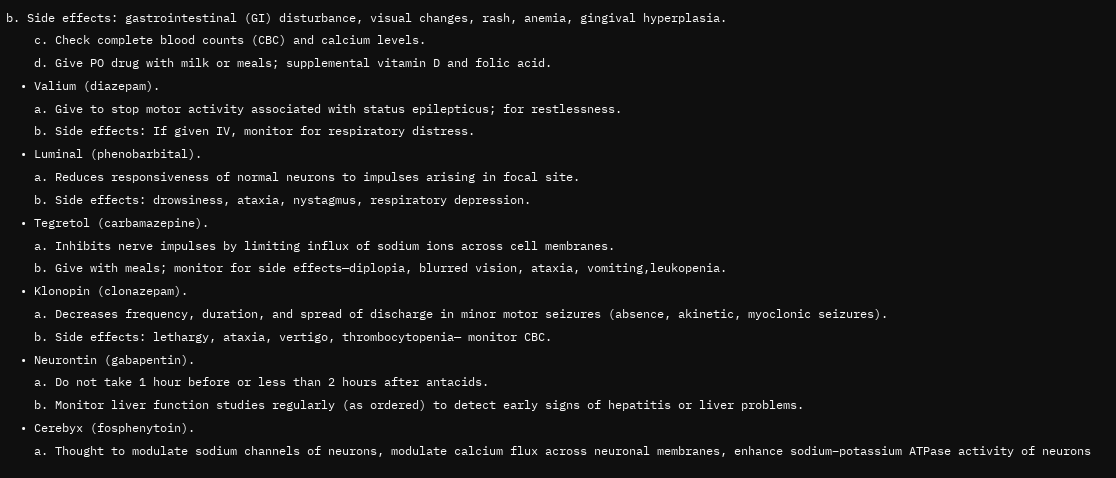b. Side effects: gastrointestinal (GI) disturbance, visual changes, rash, anemia, gingival hyperplasia.
    c. Check complete blood counts (CBC) and calcium levels.
    d. Give PO drug with milk or meals; supplemental vitamin D and folic acid.
  • Valium (diazepam).
    a. Give to stop motor activity associated with status epilepticus; for restlessness.
    b. Side effects: If given IV, monitor for respiratory distress.
  • Luminal (phenobarbital).
    a. Reduces responsiveness of normal neurons to impulses arising in focal site.
    b. Side effects: drowsiness, ataxia, nystagmus, respiratory depression.
  • Tegretol (carbamazepine).
    a. Inhibits nerve impulses by limiting influx of sodium ions across cell membranes.
    b. Give with meals; monitor for side effects—diplopia, blurred vision, ataxia, vomiting,leukopenia.
  • Klonopin (clonazepam).
    a. Decreases frequency, duration, and spread of discharge in minor motor seizures (absence, akinetic, myoclonic seizures).
    b. Side effects: lethargy, ataxia, vertigo, thrombocytopenia— monitor CBC.
  • Neurontin (gabapentin).
    a. Do not take 1 hour before or less than 2 hours after antacids.
    b. Monitor liver function studies regularly (as ordered) to detect early signs of hepatitis or liver problems.
  • Cerebyx (fosphenytoin).
    a. Thought to modulate sodium channels of neurons, modulate calcium flux across neuronal membranes, enhance sodium–potassium ATPase activity of neurons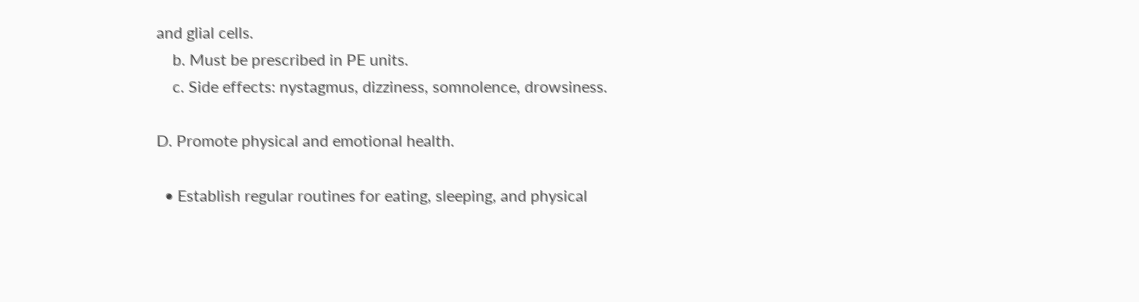and glial cells.
    b. Must be prescribed in PE units.
    c. Side effects: nystagmus, dizziness, somnolence, drowsiness.

D. Promote physical and emotional health.

  • Establish regular routines for eating, sleeping, and physical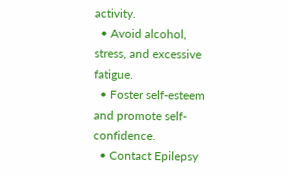activity.
  • Avoid alcohol, stress, and excessive fatigue.
  • Foster self-esteem and promote self-confidence.
  • Contact Epilepsy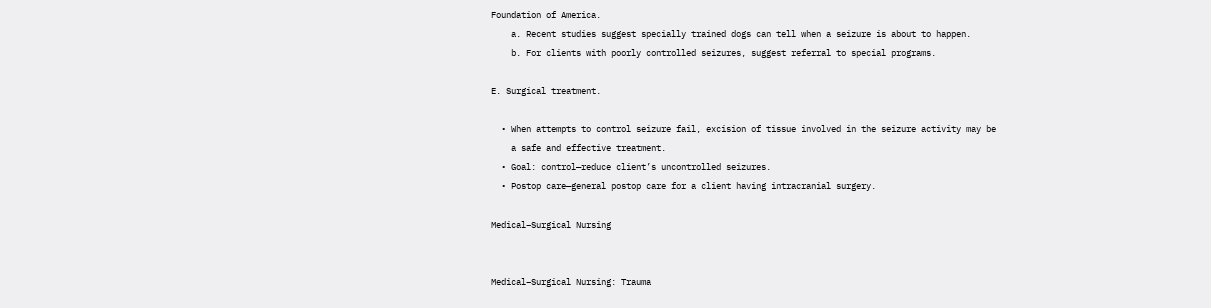Foundation of America.
    a. Recent studies suggest specially trained dogs can tell when a seizure is about to happen.
    b. For clients with poorly controlled seizures, suggest referral to special programs.

E. Surgical treatment.

  • When attempts to control seizure fail, excision of tissue involved in the seizure activity may be
    a safe and effective treatment.
  • Goal: control—reduce client’s uncontrolled seizures.
  • Postop care—general postop care for a client having intracranial surgery.

Medical–Surgical Nursing


Medical–Surgical Nursing: Trauma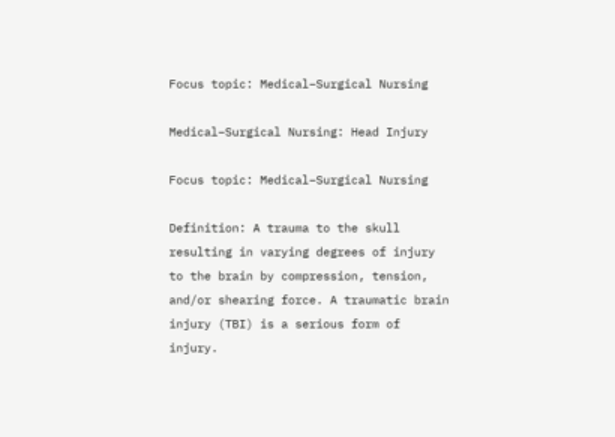Focus topic: Medical–Surgical Nursing

Medical–Surgical Nursing: Head Injury

Focus topic: Medical–Surgical Nursing

Definition: A trauma to the skull resulting in varying degrees of injury to the brain by compression, tension, and/or shearing force. A traumatic brain injury (TBI) is a serious form of injury.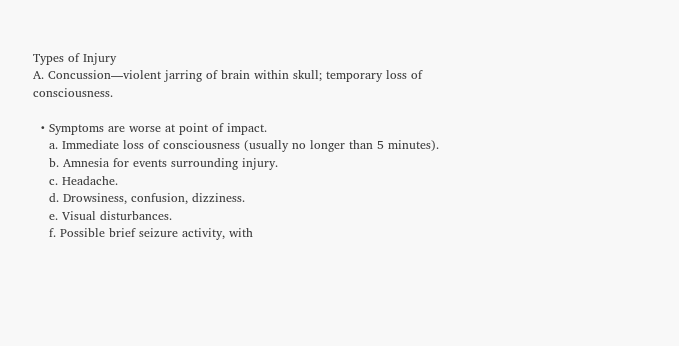Types of Injury
A. Concussion—violent jarring of brain within skull; temporary loss of consciousness.

  • Symptoms are worse at point of impact.
    a. Immediate loss of consciousness (usually no longer than 5 minutes).
    b. Amnesia for events surrounding injury.
    c. Headache.
    d. Drowsiness, confusion, dizziness.
    e. Visual disturbances.
    f. Possible brief seizure activity, with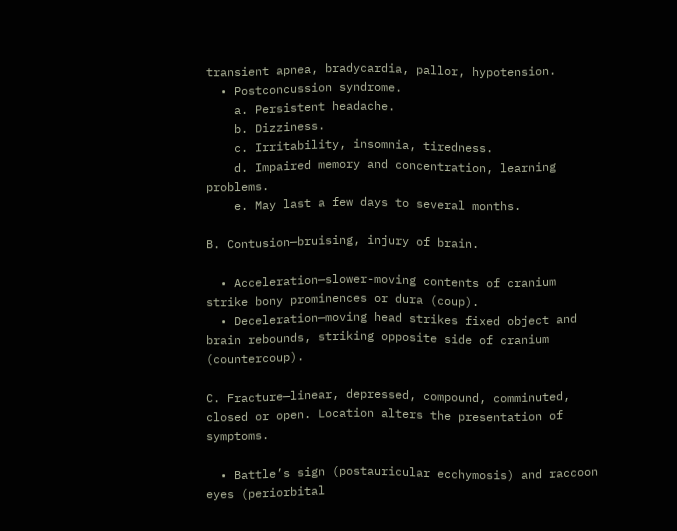transient apnea, bradycardia, pallor, hypotension.
  • Postconcussion syndrome.
    a. Persistent headache.
    b. Dizziness.
    c. Irritability, insomnia, tiredness.
    d. Impaired memory and concentration, learning problems.
    e. May last a few days to several months.

B. Contusion—bruising, injury of brain.

  • Acceleration—slower-moving contents of cranium strike bony prominences or dura (coup).
  • Deceleration—moving head strikes fixed object and brain rebounds, striking opposite side of cranium (countercoup).

C. Fracture—linear, depressed, compound, comminuted, closed or open. Location alters the presentation of symptoms.

  • Battle’s sign (postauricular ecchymosis) and raccoon eyes (periorbital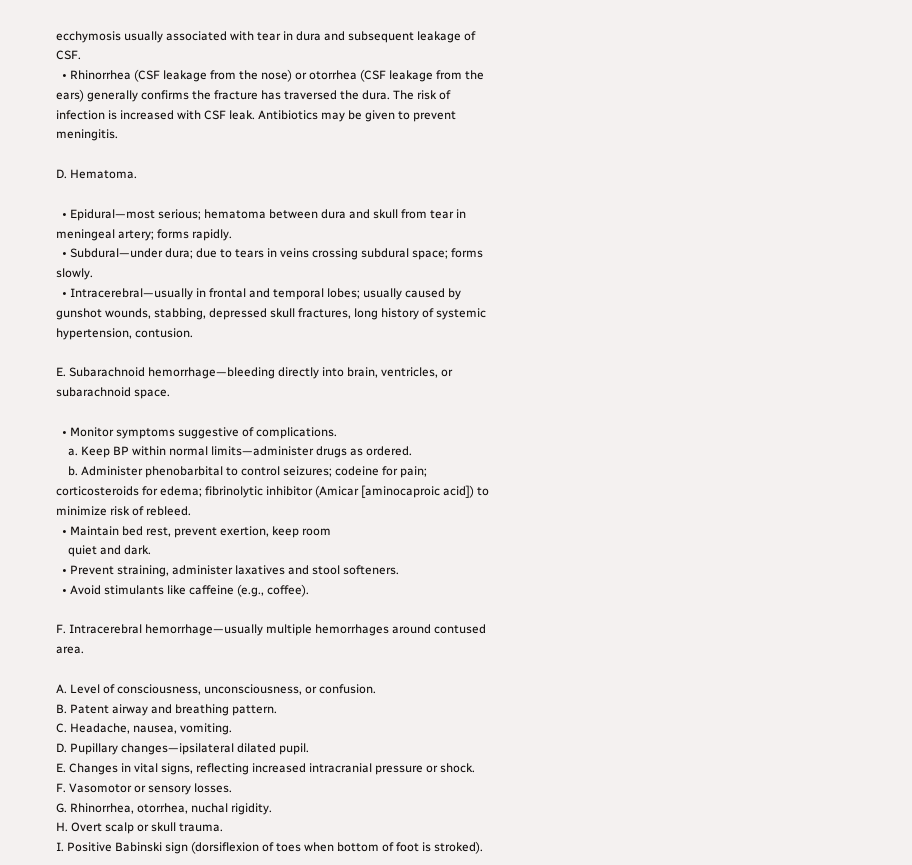ecchymosis usually associated with tear in dura and subsequent leakage of CSF.
  • Rhinorrhea (CSF leakage from the nose) or otorrhea (CSF leakage from the ears) generally confirms the fracture has traversed the dura. The risk of infection is increased with CSF leak. Antibiotics may be given to prevent meningitis.

D. Hematoma.

  • Epidural—most serious; hematoma between dura and skull from tear in meningeal artery; forms rapidly.
  • Subdural—under dura; due to tears in veins crossing subdural space; forms slowly.
  • Intracerebral—usually in frontal and temporal lobes; usually caused by gunshot wounds, stabbing, depressed skull fractures, long history of systemic hypertension, contusion.

E. Subarachnoid hemorrhage—bleeding directly into brain, ventricles, or subarachnoid space.

  • Monitor symptoms suggestive of complications.
    a. Keep BP within normal limits—administer drugs as ordered.
    b. Administer phenobarbital to control seizures; codeine for pain; corticosteroids for edema; fibrinolytic inhibitor (Amicar [aminocaproic acid]) to minimize risk of rebleed.
  • Maintain bed rest, prevent exertion, keep room
    quiet and dark.
  • Prevent straining, administer laxatives and stool softeners.
  • Avoid stimulants like caffeine (e.g., coffee).

F. Intracerebral hemorrhage—usually multiple hemorrhages around contused area.

A. Level of consciousness, unconsciousness, or confusion.
B. Patent airway and breathing pattern.
C. Headache, nausea, vomiting.
D. Pupillary changes—ipsilateral dilated pupil.
E. Changes in vital signs, reflecting increased intracranial pressure or shock.
F. Vasomotor or sensory losses.
G. Rhinorrhea, otorrhea, nuchal rigidity.
H. Overt scalp or skull trauma.
I. Positive Babinski sign (dorsiflexion of toes when bottom of foot is stroked).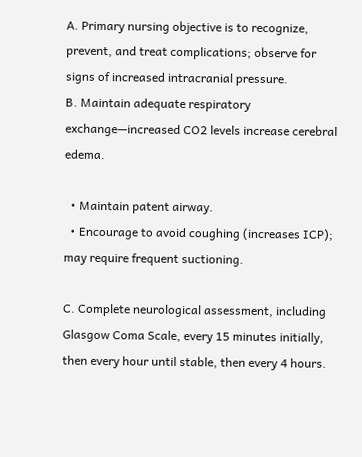A. Primary nursing objective is to recognize, prevent, and treat complications; observe for signs of increased intracranial pressure.
B. Maintain adequate respiratory exchange—increased CO2 levels increase cerebral edema.

  • Maintain patent airway.
  • Encourage to avoid coughing (increases ICP); may require frequent suctioning.

C. Complete neurological assessment, including Glasgow Coma Scale, every 15 minutes initially, then every hour until stable, then every 4 hours.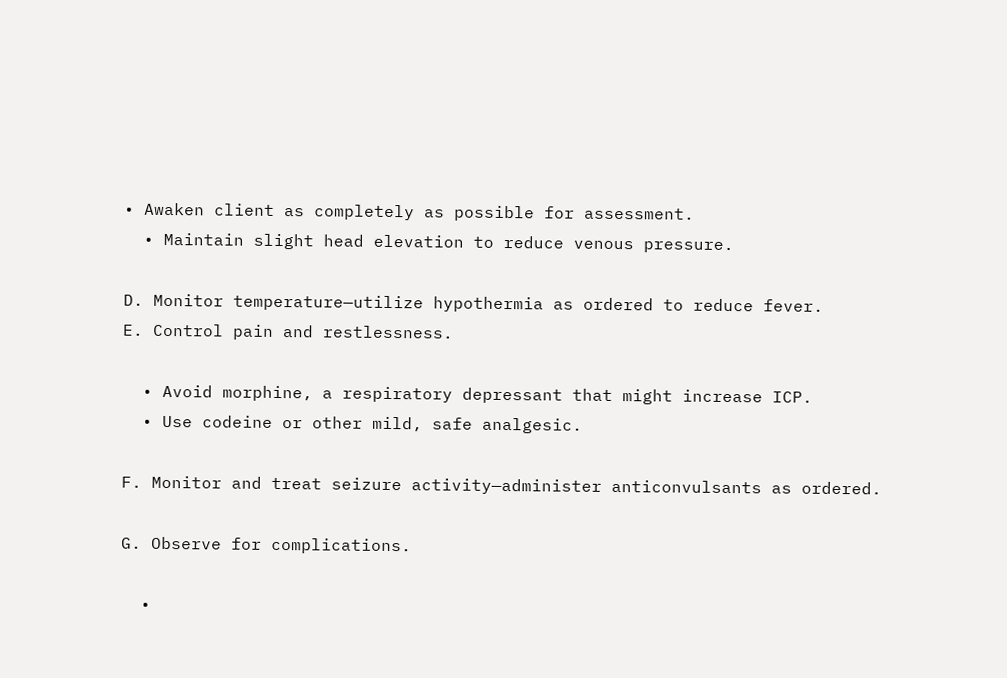• Awaken client as completely as possible for assessment.
  • Maintain slight head elevation to reduce venous pressure.

D. Monitor temperature—utilize hypothermia as ordered to reduce fever.
E. Control pain and restlessness.

  • Avoid morphine, a respiratory depressant that might increase ICP.
  • Use codeine or other mild, safe analgesic.

F. Monitor and treat seizure activity—administer anticonvulsants as ordered.

G. Observe for complications.

  •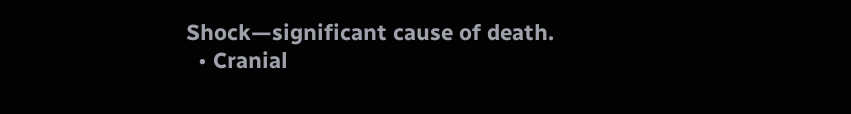Shock—significant cause of death.
  • Cranial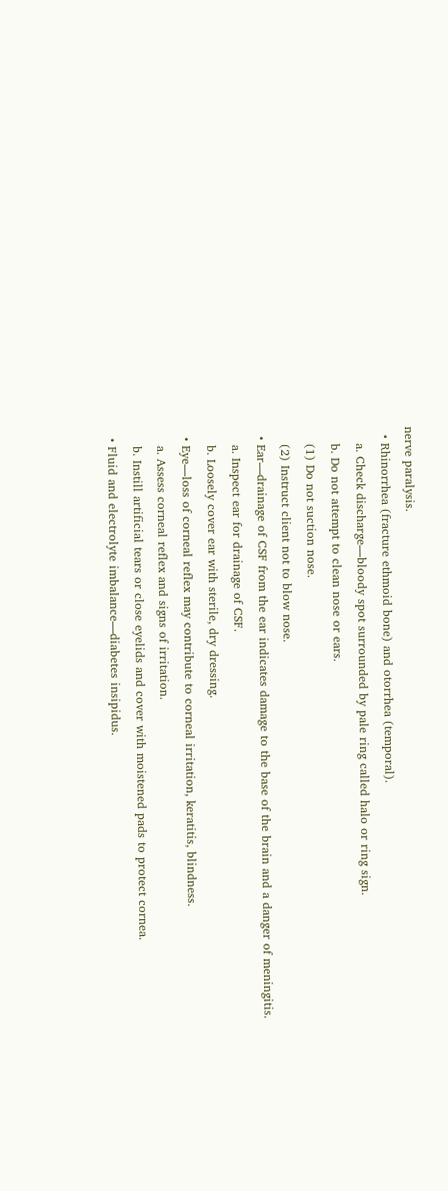nerve paralysis.
  • Rhinorrhea (fracture ethmoid bone) and otorrhea (temporal).
    a. Check discharge—bloody spot surrounded by pale ring called halo or ring sign.
    b. Do not attempt to clean nose or ears.
    (1) Do not suction nose.
    (2) Instruct client not to blow nose.
  • Ear—drainage of CSF from the ear indicates damage to the base of the brain and a danger of meningitis.
    a. Inspect ear for drainage of CSF.
    b. Loosely cover ear with sterile, dry dressing.
  • Eye—loss of corneal reflex may contribute to corneal irritation, keratitis, blindness.
    a. Assess corneal reflex and signs of irritation.
    b. Instill artificial tears or close eyelids and cover with moistened pads to protect cornea.
  • Fluid and electrolyte imbalance—diabetes insipidus.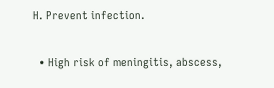H. Prevent infection.

  • High risk of meningitis, abscess,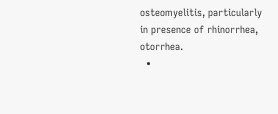osteomyelitis, particularly in presence of rhinorrhea, otorrhea.
  •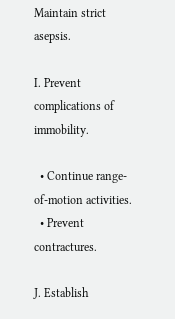Maintain strict asepsis.

I. Prevent complications of immobility.

  • Continue range-of-motion activities.
  • Prevent contractures.

J. Establish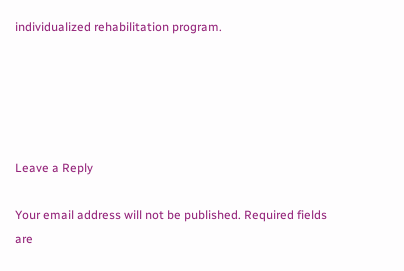individualized rehabilitation program.





Leave a Reply

Your email address will not be published. Required fields are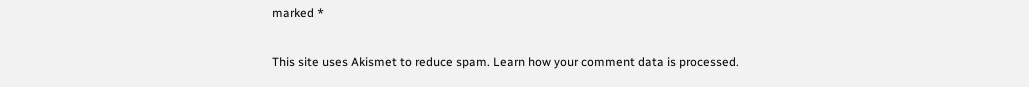marked *

This site uses Akismet to reduce spam. Learn how your comment data is processed.